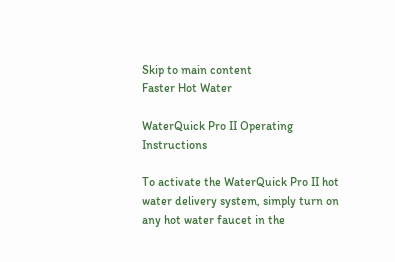Skip to main content
Faster Hot Water

WaterQuick Pro II Operating Instructions

To activate the WaterQuick Pro II hot water delivery system, simply turn on any hot water faucet in the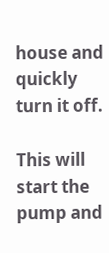house and quickly turn it off.

This will start the pump and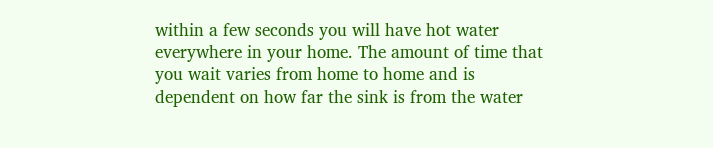within a few seconds you will have hot water everywhere in your home. The amount of time that you wait varies from home to home and is dependent on how far the sink is from the water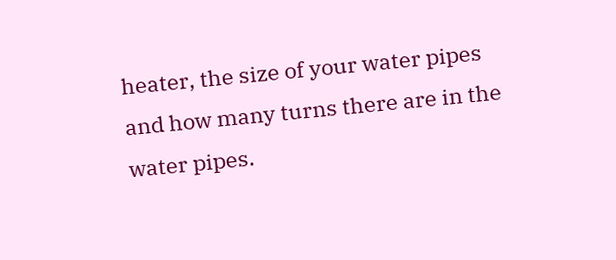heater, the size of your water pipes and how many turns there are in the water pipes.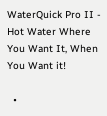WaterQuick Pro II - Hot Water Where You Want It, When You Want it!

  •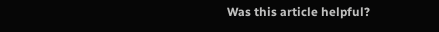Was this article helpful?